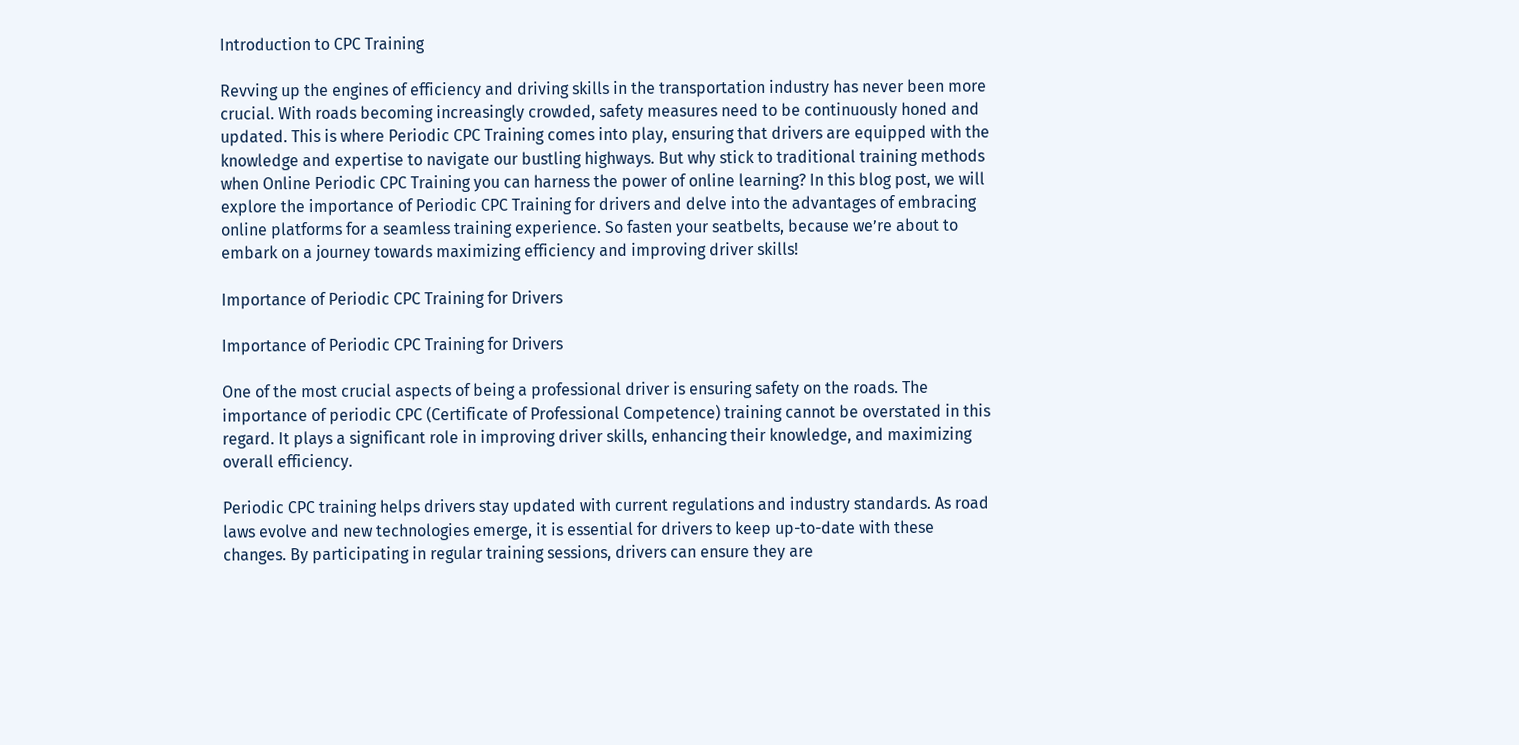Introduction to CPC Training

Revving up the engines of efficiency and driving skills in the transportation industry has never been more crucial. With roads becoming increasingly crowded, safety measures need to be continuously honed and updated. This is where Periodic CPC Training comes into play, ensuring that drivers are equipped with the knowledge and expertise to navigate our bustling highways. But why stick to traditional training methods when Online Periodic CPC Training you can harness the power of online learning? In this blog post, we will explore the importance of Periodic CPC Training for drivers and delve into the advantages of embracing online platforms for a seamless training experience. So fasten your seatbelts, because we’re about to embark on a journey towards maximizing efficiency and improving driver skills!

Importance of Periodic CPC Training for Drivers

Importance of Periodic CPC Training for Drivers

One of the most crucial aspects of being a professional driver is ensuring safety on the roads. The importance of periodic CPC (Certificate of Professional Competence) training cannot be overstated in this regard. It plays a significant role in improving driver skills, enhancing their knowledge, and maximizing overall efficiency.

Periodic CPC training helps drivers stay updated with current regulations and industry standards. As road laws evolve and new technologies emerge, it is essential for drivers to keep up-to-date with these changes. By participating in regular training sessions, drivers can ensure they are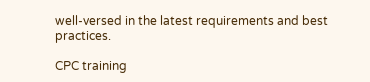well-versed in the latest requirements and best practices.

CPC training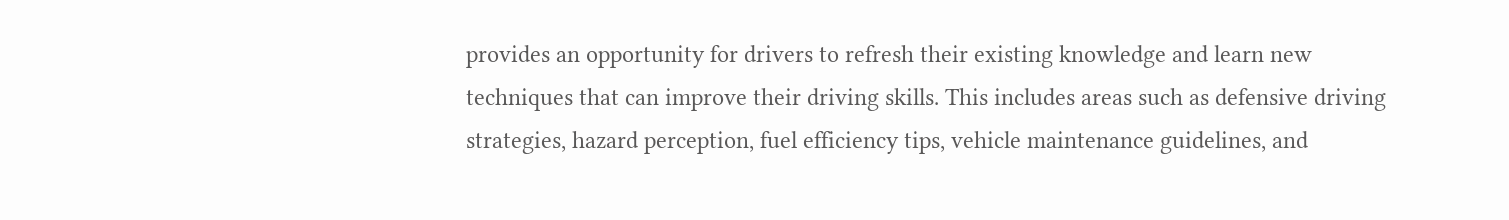provides an opportunity for drivers to refresh their existing knowledge and learn new techniques that can improve their driving skills. This includes areas such as defensive driving strategies, hazard perception, fuel efficiency tips, vehicle maintenance guidelines, and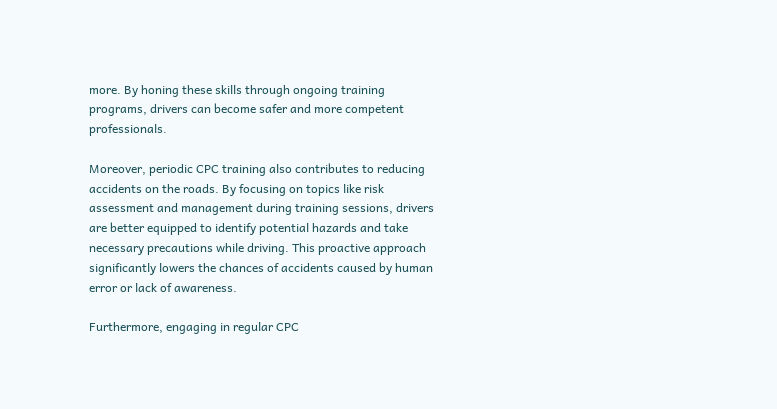more. By honing these skills through ongoing training programs, drivers can become safer and more competent professionals.

Moreover, periodic CPC training also contributes to reducing accidents on the roads. By focusing on topics like risk assessment and management during training sessions, drivers are better equipped to identify potential hazards and take necessary precautions while driving. This proactive approach significantly lowers the chances of accidents caused by human error or lack of awareness.

Furthermore, engaging in regular CPC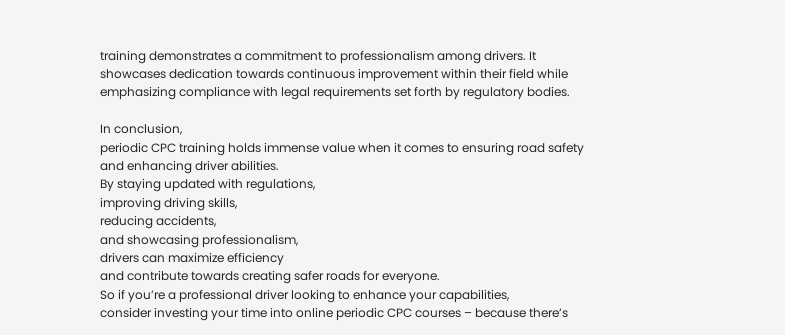training demonstrates a commitment to professionalism among drivers. It showcases dedication towards continuous improvement within their field while emphasizing compliance with legal requirements set forth by regulatory bodies.

In conclusion,
periodic CPC training holds immense value when it comes to ensuring road safety and enhancing driver abilities.
By staying updated with regulations,
improving driving skills,
reducing accidents,
and showcasing professionalism,
drivers can maximize efficiency
and contribute towards creating safer roads for everyone.
So if you’re a professional driver looking to enhance your capabilities,
consider investing your time into online periodic CPC courses – because there’s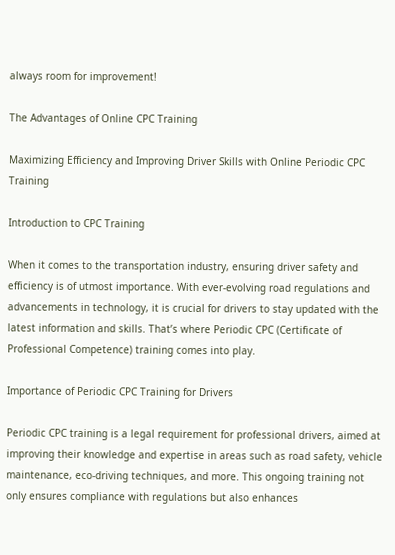always room for improvement!

The Advantages of Online CPC Training

Maximizing Efficiency and Improving Driver Skills with Online Periodic CPC Training

Introduction to CPC Training

When it comes to the transportation industry, ensuring driver safety and efficiency is of utmost importance. With ever-evolving road regulations and advancements in technology, it is crucial for drivers to stay updated with the latest information and skills. That’s where Periodic CPC (Certificate of Professional Competence) training comes into play.

Importance of Periodic CPC Training for Drivers

Periodic CPC training is a legal requirement for professional drivers, aimed at improving their knowledge and expertise in areas such as road safety, vehicle maintenance, eco-driving techniques, and more. This ongoing training not only ensures compliance with regulations but also enhances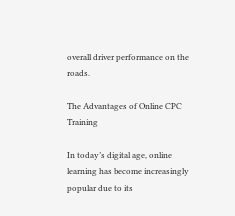overall driver performance on the roads.

The Advantages of Online CPC Training

In today’s digital age, online learning has become increasingly popular due to its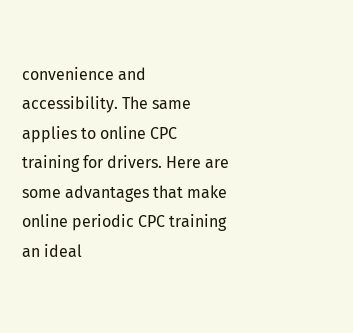convenience and accessibility. The same applies to online CPC training for drivers. Here are some advantages that make online periodic CPC training an ideal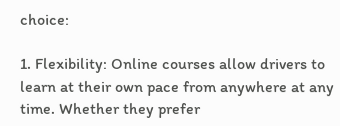choice:

1. Flexibility: Online courses allow drivers to learn at their own pace from anywhere at any time. Whether they prefer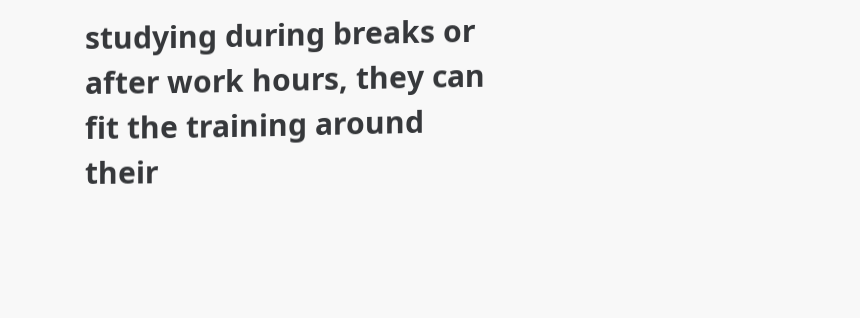studying during breaks or after work hours, they can fit the training around their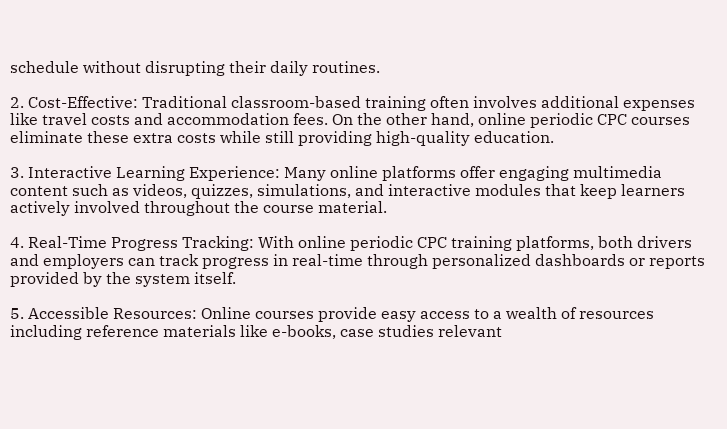schedule without disrupting their daily routines.

2. Cost-Effective: Traditional classroom-based training often involves additional expenses like travel costs and accommodation fees. On the other hand, online periodic CPC courses eliminate these extra costs while still providing high-quality education.

3. Interactive Learning Experience: Many online platforms offer engaging multimedia content such as videos, quizzes, simulations, and interactive modules that keep learners actively involved throughout the course material.

4. Real-Time Progress Tracking: With online periodic CPC training platforms, both drivers and employers can track progress in real-time through personalized dashboards or reports provided by the system itself.

5. Accessible Resources: Online courses provide easy access to a wealth of resources including reference materials like e-books, case studies relevant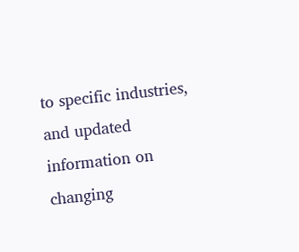to specific industries, and updated information on changing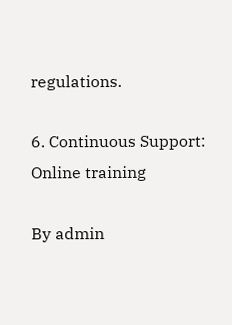regulations.

6. Continuous Support: Online training

By admin